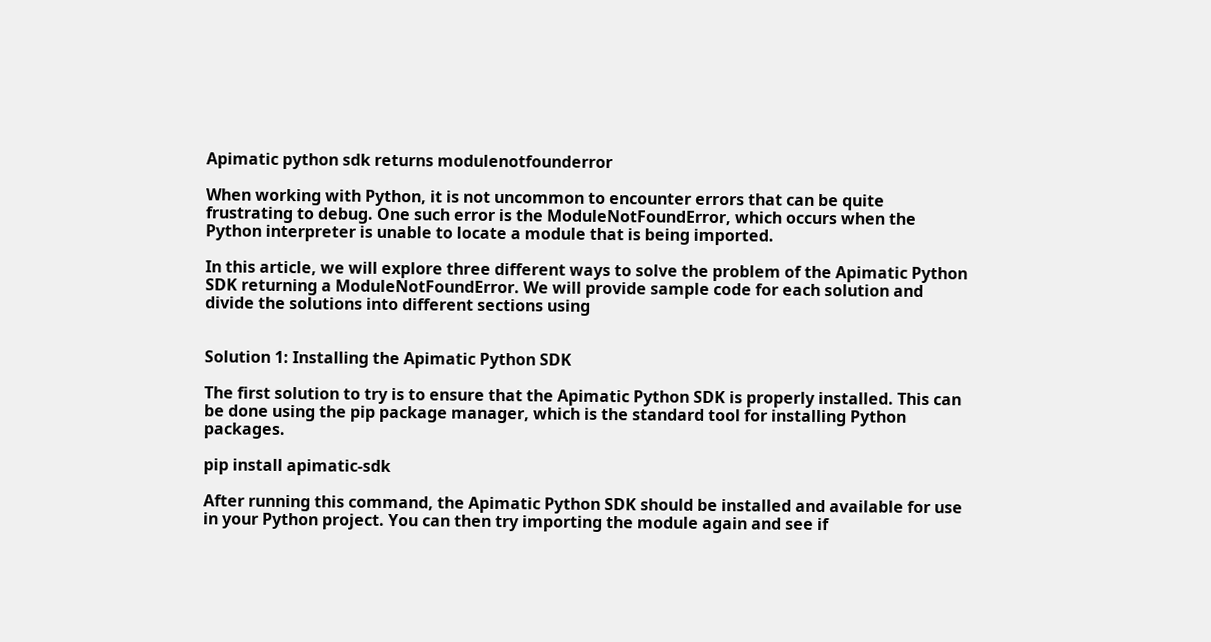Apimatic python sdk returns modulenotfounderror

When working with Python, it is not uncommon to encounter errors that can be quite frustrating to debug. One such error is the ModuleNotFoundError, which occurs when the Python interpreter is unable to locate a module that is being imported.

In this article, we will explore three different ways to solve the problem of the Apimatic Python SDK returning a ModuleNotFoundError. We will provide sample code for each solution and divide the solutions into different sections using


Solution 1: Installing the Apimatic Python SDK

The first solution to try is to ensure that the Apimatic Python SDK is properly installed. This can be done using the pip package manager, which is the standard tool for installing Python packages.

pip install apimatic-sdk

After running this command, the Apimatic Python SDK should be installed and available for use in your Python project. You can then try importing the module again and see if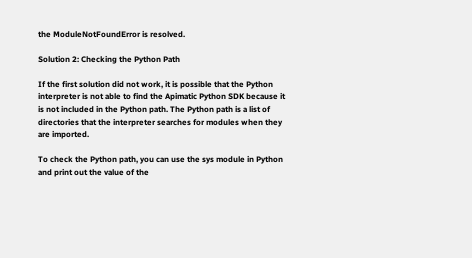the ModuleNotFoundError is resolved.

Solution 2: Checking the Python Path

If the first solution did not work, it is possible that the Python interpreter is not able to find the Apimatic Python SDK because it is not included in the Python path. The Python path is a list of directories that the interpreter searches for modules when they are imported.

To check the Python path, you can use the sys module in Python and print out the value of the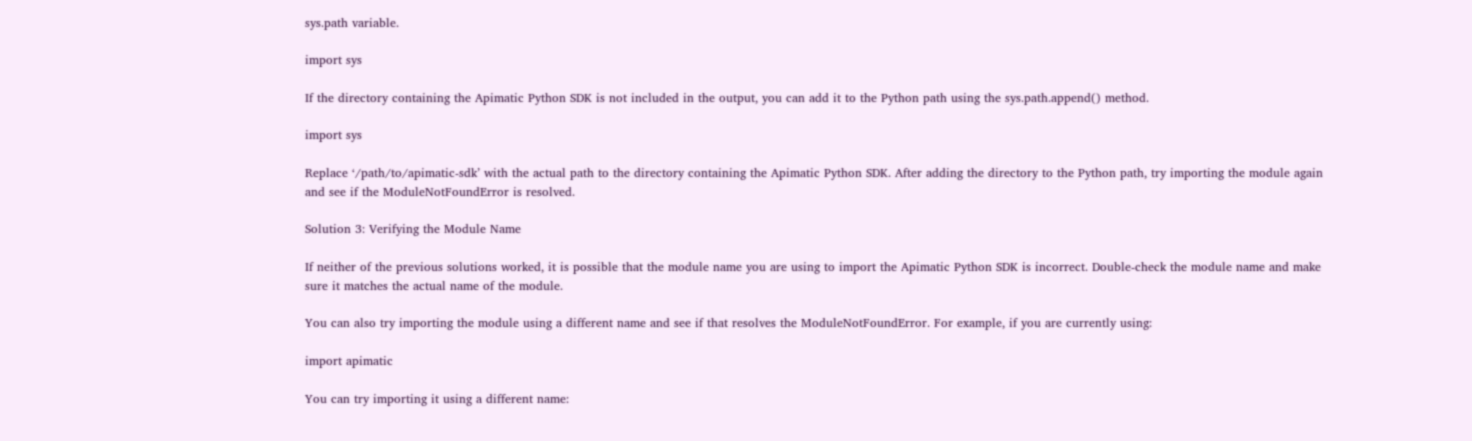sys.path variable.

import sys

If the directory containing the Apimatic Python SDK is not included in the output, you can add it to the Python path using the sys.path.append() method.

import sys

Replace ‘/path/to/apimatic-sdk’ with the actual path to the directory containing the Apimatic Python SDK. After adding the directory to the Python path, try importing the module again and see if the ModuleNotFoundError is resolved.

Solution 3: Verifying the Module Name

If neither of the previous solutions worked, it is possible that the module name you are using to import the Apimatic Python SDK is incorrect. Double-check the module name and make sure it matches the actual name of the module.

You can also try importing the module using a different name and see if that resolves the ModuleNotFoundError. For example, if you are currently using:

import apimatic

You can try importing it using a different name: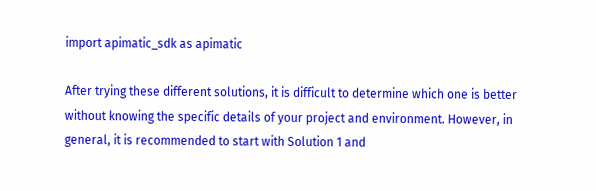import apimatic_sdk as apimatic

After trying these different solutions, it is difficult to determine which one is better without knowing the specific details of your project and environment. However, in general, it is recommended to start with Solution 1 and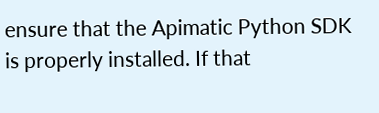ensure that the Apimatic Python SDK is properly installed. If that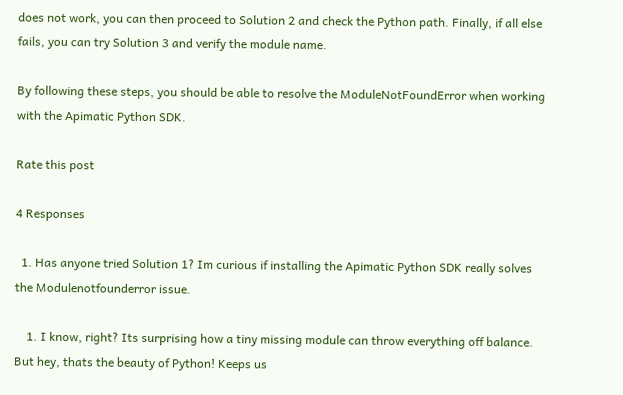does not work, you can then proceed to Solution 2 and check the Python path. Finally, if all else fails, you can try Solution 3 and verify the module name.

By following these steps, you should be able to resolve the ModuleNotFoundError when working with the Apimatic Python SDK.

Rate this post

4 Responses

  1. Has anyone tried Solution 1? Im curious if installing the Apimatic Python SDK really solves the Modulenotfounderror issue.

    1. I know, right? Its surprising how a tiny missing module can throw everything off balance. But hey, thats the beauty of Python! Keeps us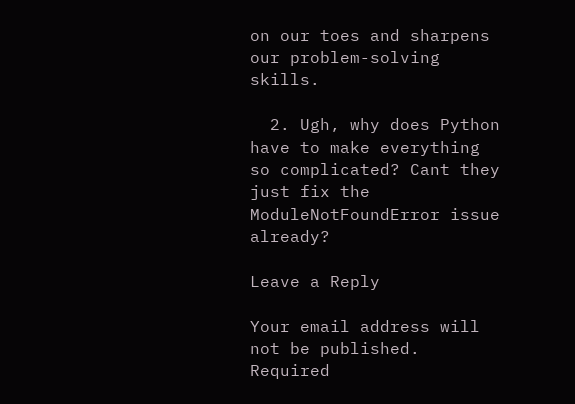on our toes and sharpens our problem-solving skills.

  2. Ugh, why does Python have to make everything so complicated? Cant they just fix the ModuleNotFoundError issue already?

Leave a Reply

Your email address will not be published. Required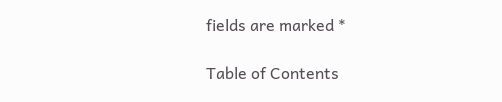fields are marked *

Table of Contents